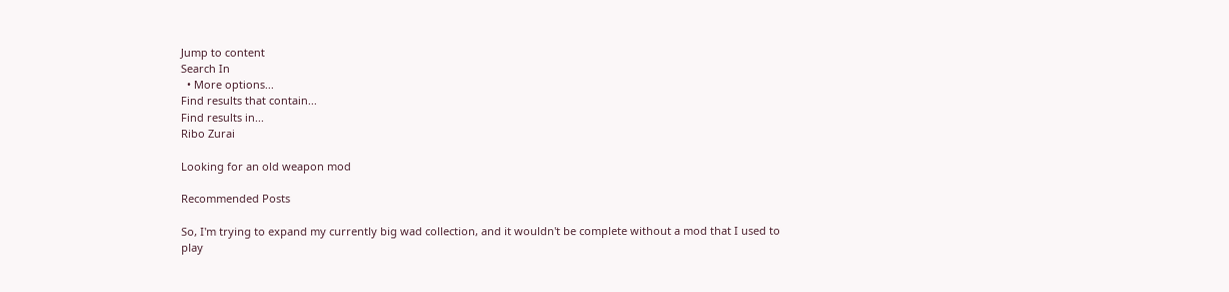Jump to content
Search In
  • More options...
Find results that contain...
Find results in...
Ribo Zurai

Looking for an old weapon mod

Recommended Posts

So, I'm trying to expand my currently big wad collection, and it wouldn't be complete without a mod that I used to play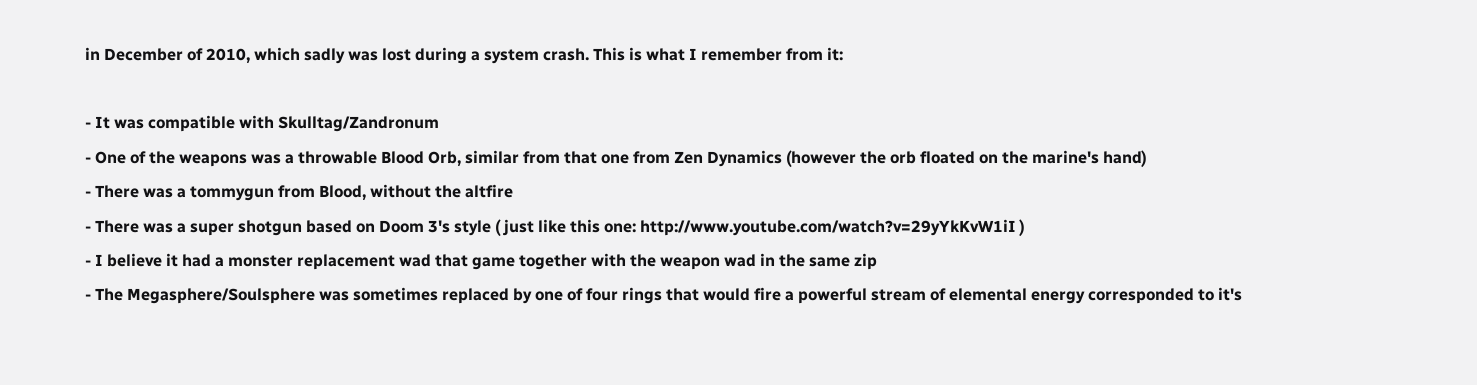in December of 2010, which sadly was lost during a system crash. This is what I remember from it:

- It was compatible with Skulltag/Zandronum
- One of the weapons was a throwable Blood Orb, similar from that one from Zen Dynamics (however the orb floated on the marine's hand)
- There was a tommygun from Blood, without the altfire
- There was a super shotgun based on Doom 3's style ( just like this one: http://www.youtube.com/watch?v=29yYkKvW1iI )
- I believe it had a monster replacement wad that game together with the weapon wad in the same zip
- The Megasphere/Soulsphere was sometimes replaced by one of four rings that would fire a powerful stream of elemental energy corresponded to it's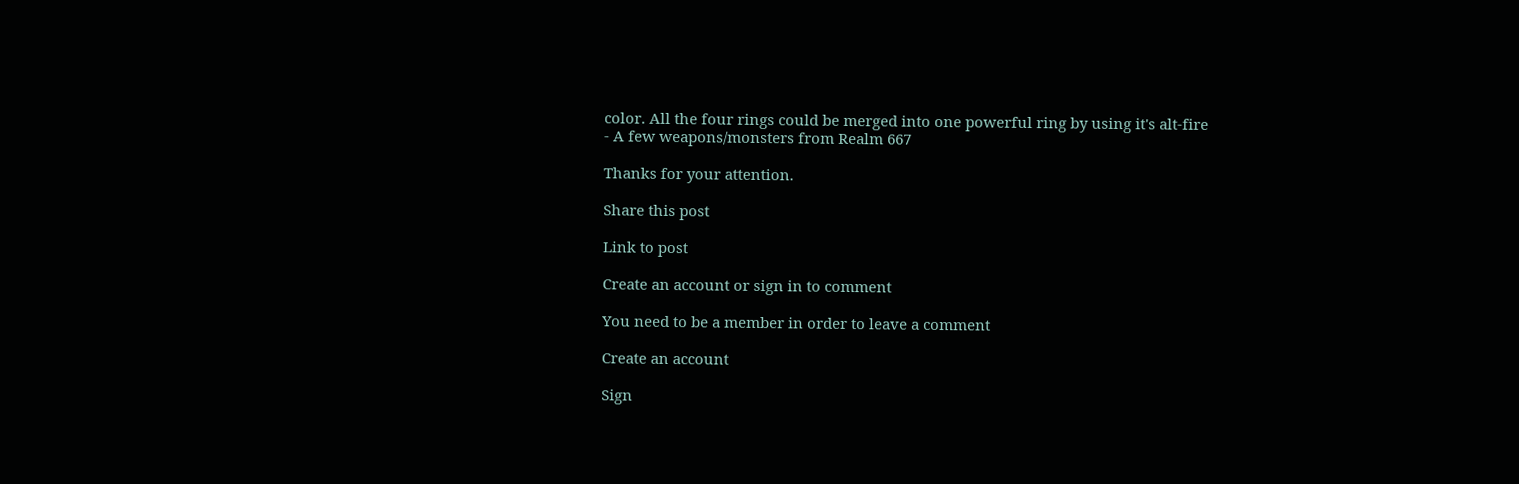color. All the four rings could be merged into one powerful ring by using it's alt-fire
- A few weapons/monsters from Realm 667

Thanks for your attention.

Share this post

Link to post

Create an account or sign in to comment

You need to be a member in order to leave a comment

Create an account

Sign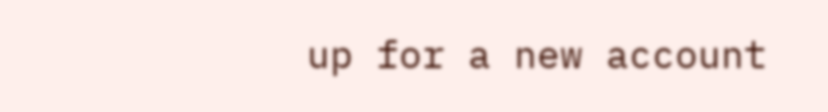up for a new account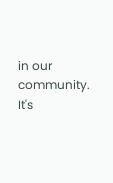in our community. It's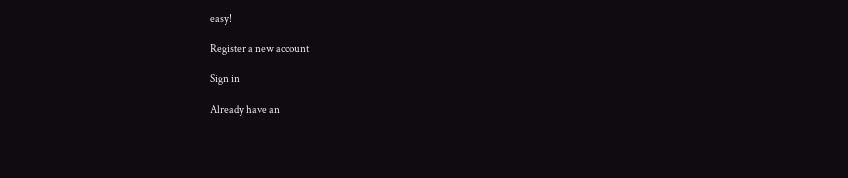easy!

Register a new account

Sign in

Already have an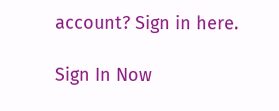account? Sign in here.

Sign In Now